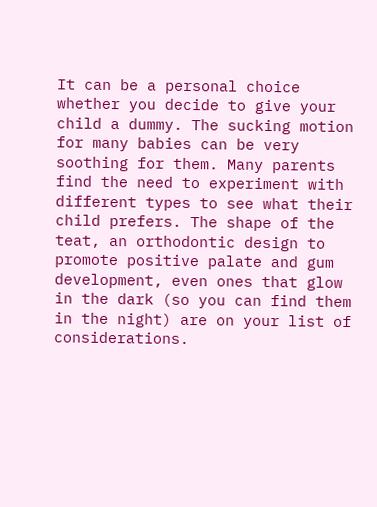It can be a personal choice whether you decide to give your child a dummy. The sucking motion for many babies can be very soothing for them. Many parents find the need to experiment with different types to see what their child prefers. The shape of the teat, an orthodontic design to promote positive palate and gum development, even ones that glow in the dark (so you can find them in the night) are on your list of considerations.